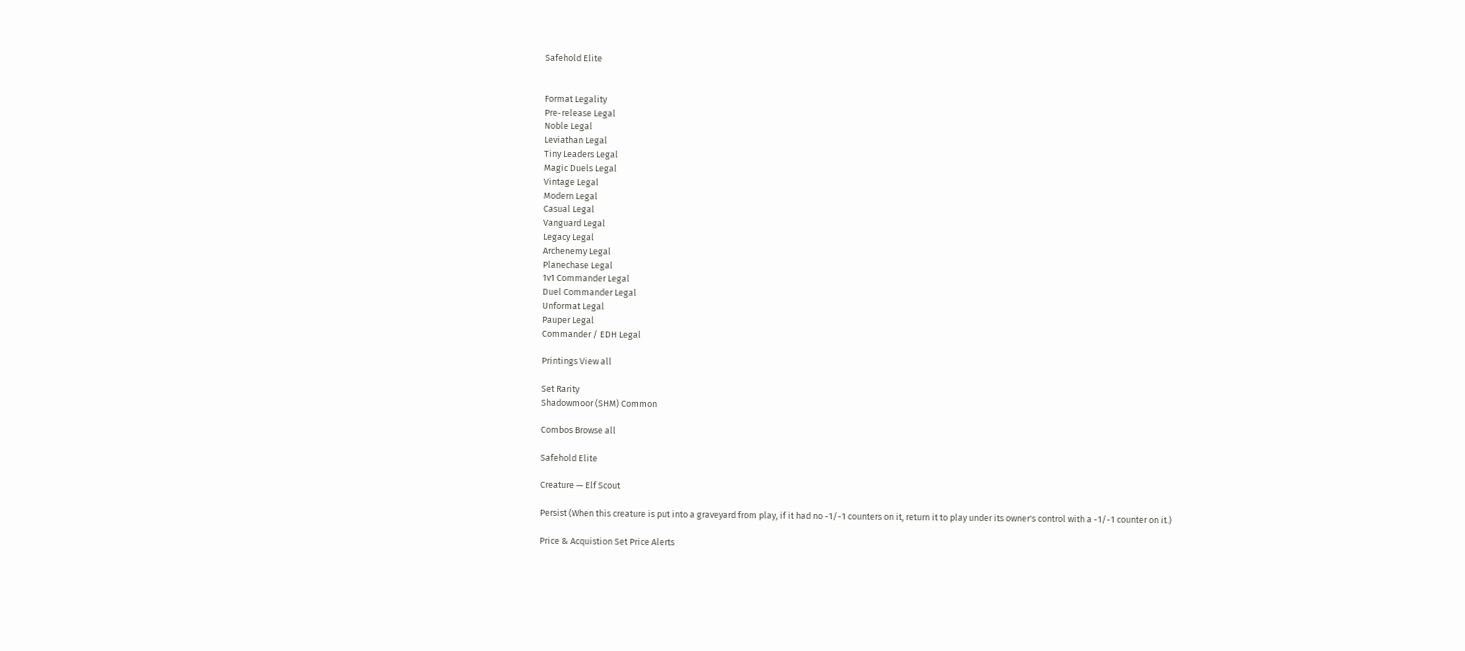Safehold Elite


Format Legality
Pre-release Legal
Noble Legal
Leviathan Legal
Tiny Leaders Legal
Magic Duels Legal
Vintage Legal
Modern Legal
Casual Legal
Vanguard Legal
Legacy Legal
Archenemy Legal
Planechase Legal
1v1 Commander Legal
Duel Commander Legal
Unformat Legal
Pauper Legal
Commander / EDH Legal

Printings View all

Set Rarity
Shadowmoor (SHM) Common

Combos Browse all

Safehold Elite

Creature — Elf Scout

Persist (When this creature is put into a graveyard from play, if it had no -1/-1 counters on it, return it to play under its owner's control with a -1/-1 counter on it.)

Price & Acquistion Set Price Alerts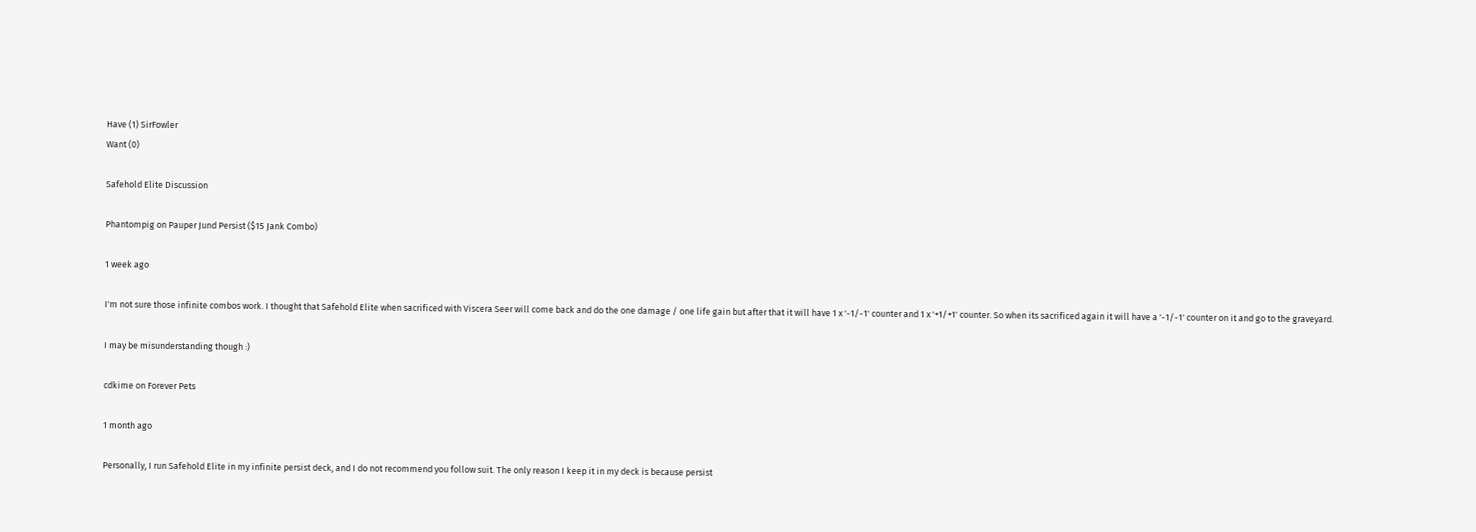Have (1) SirFowler
Want (0)

Safehold Elite Discussion

Phantompig on Pauper Jund Persist ($15 Jank Combo)

1 week ago

I'm not sure those infinite combos work. I thought that Safehold Elite when sacrificed with Viscera Seer will come back and do the one damage / one life gain but after that it will have 1 x '-1/-1' counter and 1 x '+1/+1' counter. So when its sacrificed again it will have a '-1/-1' counter on it and go to the graveyard.

I may be misunderstanding though :)

cdkime on Forever Pets

1 month ago

Personally, I run Safehold Elite in my infinite persist deck, and I do not recommend you follow suit. The only reason I keep it in my deck is because persist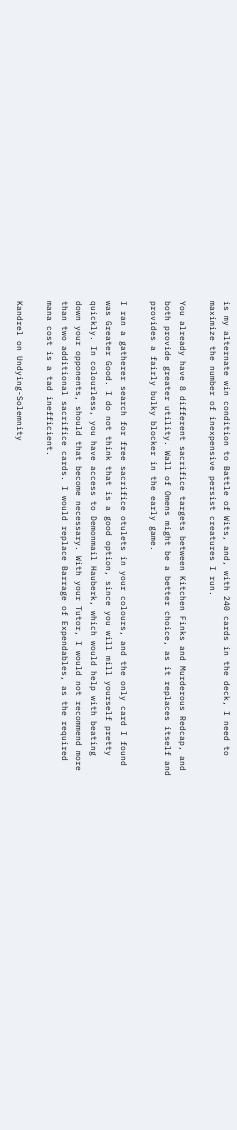is my alternate win condition to Battle of Wits, and, with 240 cards in the deck, I need to maximize the number of inexpensive persist creatures I run.

You already have 8 different sacrifice targets between Kitchen Finks and Murderous Redcap, and both provide greater utility. Wall of Omens might be a better choice, as it replaces itself and provides a fairly bulky blocker in the early game.

I ran a gatherer search for free sacrifice otulets in your colours, and the only card I found was Greater Good. I do not think that is a good option, since you will mill yourself pretty quickly. In colourless, you have access to Demonmail Hauberk, which would help with beating down your opponents, should that become necessary. With your Tutor, I would not recommend more than two additional sacrifice cards. I would replace Barrage of Expendables, as the required mana cost is a tad inefficient.

Kandrel on Undying-Solemnity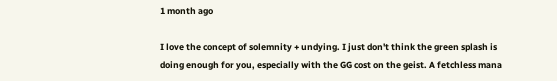1 month ago

I love the concept of solemnity + undying. I just don't think the green splash is doing enough for you, especially with the GG cost on the geist. A fetchless mana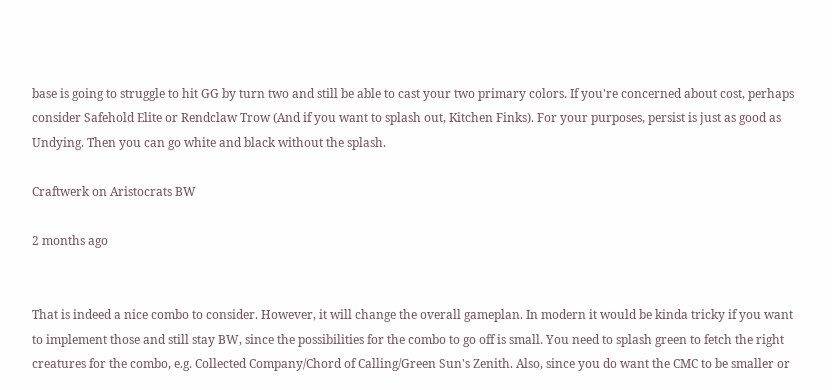base is going to struggle to hit GG by turn two and still be able to cast your two primary colors. If you're concerned about cost, perhaps consider Safehold Elite or Rendclaw Trow (And if you want to splash out, Kitchen Finks). For your purposes, persist is just as good as Undying. Then you can go white and black without the splash.

Craftwerk on Aristocrats BW

2 months ago


That is indeed a nice combo to consider. However, it will change the overall gameplan. In modern it would be kinda tricky if you want to implement those and still stay BW, since the possibilities for the combo to go off is small. You need to splash green to fetch the right creatures for the combo, e.g. Collected Company/Chord of Calling/Green Sun's Zenith. Also, since you do want the CMC to be smaller or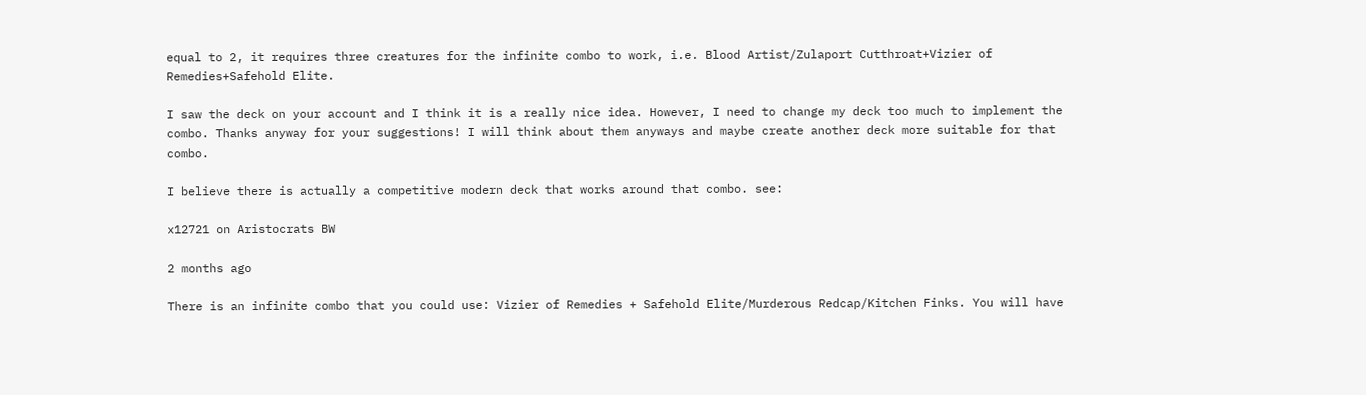equal to 2, it requires three creatures for the infinite combo to work, i.e. Blood Artist/Zulaport Cutthroat+Vizier of Remedies+Safehold Elite.

I saw the deck on your account and I think it is a really nice idea. However, I need to change my deck too much to implement the combo. Thanks anyway for your suggestions! I will think about them anyways and maybe create another deck more suitable for that combo.

I believe there is actually a competitive modern deck that works around that combo. see:

x12721 on Aristocrats BW

2 months ago

There is an infinite combo that you could use: Vizier of Remedies + Safehold Elite/Murderous Redcap/Kitchen Finks. You will have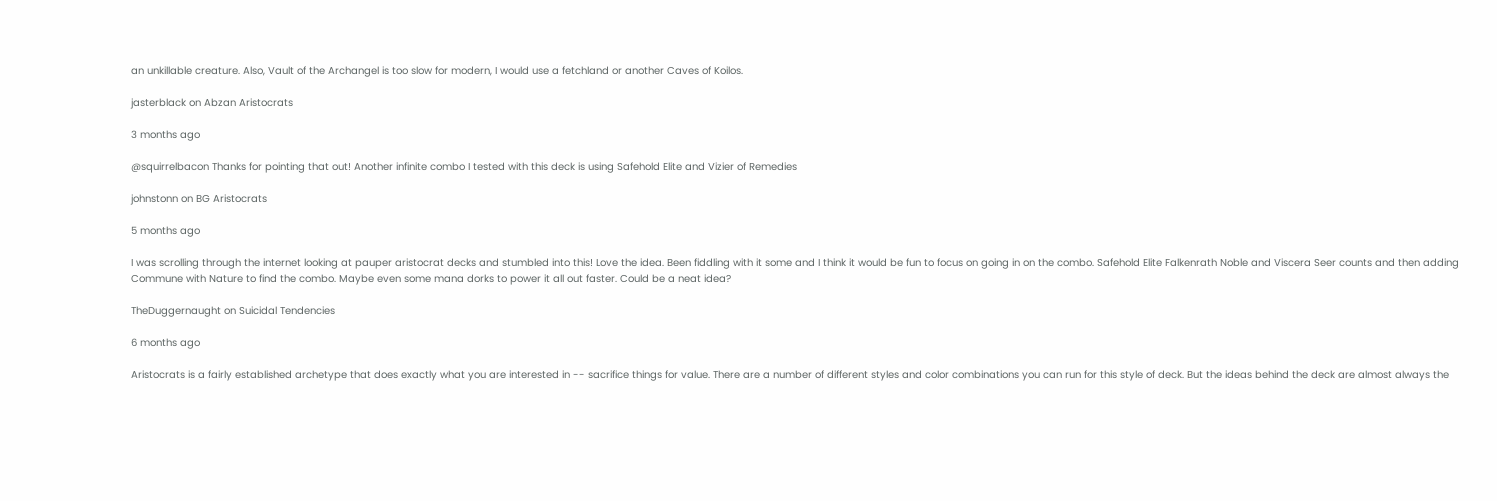an unkillable creature. Also, Vault of the Archangel is too slow for modern, I would use a fetchland or another Caves of Koilos.

jasterblack on Abzan Aristocrats

3 months ago

@squirrelbacon Thanks for pointing that out! Another infinite combo I tested with this deck is using Safehold Elite and Vizier of Remedies

johnstonn on BG Aristocrats

5 months ago

I was scrolling through the internet looking at pauper aristocrat decks and stumbled into this! Love the idea. Been fiddling with it some and I think it would be fun to focus on going in on the combo. Safehold Elite Falkenrath Noble and Viscera Seer counts and then adding Commune with Nature to find the combo. Maybe even some mana dorks to power it all out faster. Could be a neat idea?

TheDuggernaught on Suicidal Tendencies

6 months ago

Aristocrats is a fairly established archetype that does exactly what you are interested in -- sacrifice things for value. There are a number of different styles and color combinations you can run for this style of deck. But the ideas behind the deck are almost always the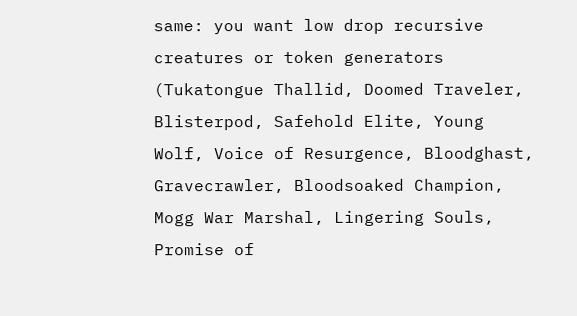same: you want low drop recursive creatures or token generators (Tukatongue Thallid, Doomed Traveler, Blisterpod, Safehold Elite, Young Wolf, Voice of Resurgence, Bloodghast, Gravecrawler, Bloodsoaked Champion, Mogg War Marshal, Lingering Souls, Promise of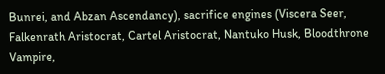Bunrei, and Abzan Ascendancy), sacrifice engines (Viscera Seer, Falkenrath Aristocrat, Cartel Aristocrat, Nantuko Husk, Bloodthrone Vampire,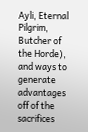Ayli, Eternal Pilgrim, Butcher of the Horde), and ways to generate advantages off of the sacrifices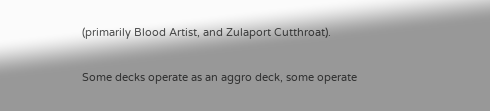(primarily Blood Artist, and Zulaport Cutthroat).

Some decks operate as an aggro deck, some operate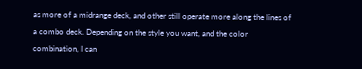as more of a midrange deck, and other still operate more along the lines of a combo deck. Depending on the style you want, and the color combination, I can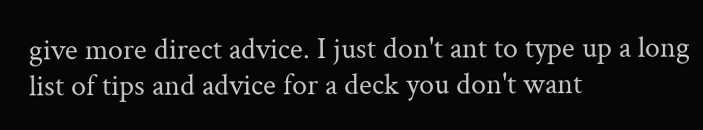give more direct advice. I just don't ant to type up a long list of tips and advice for a deck you don't want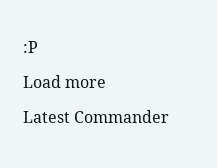:P

Load more

Latest Commander